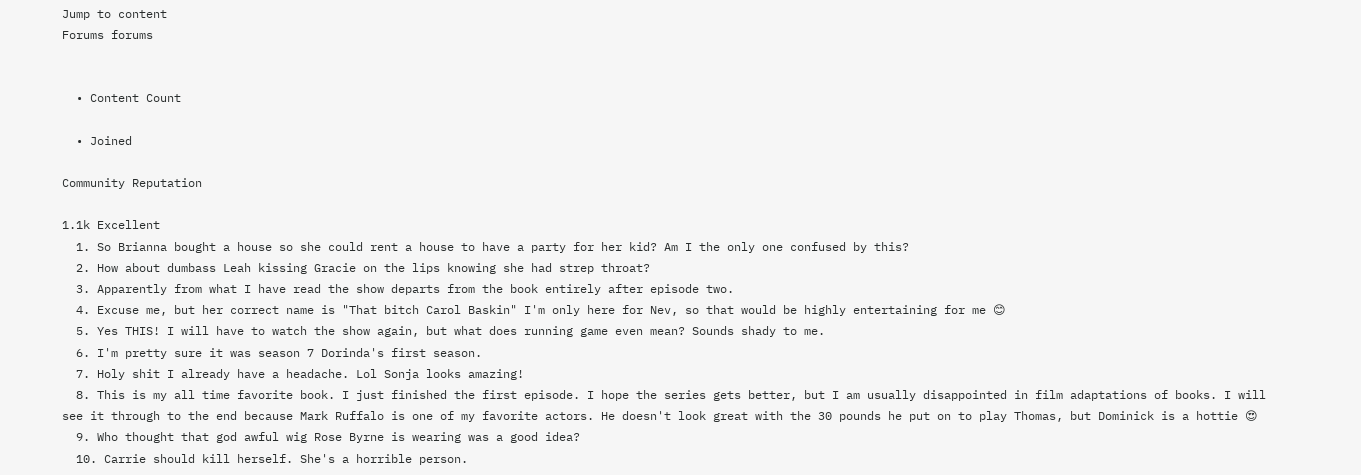Jump to content
Forums forums


  • Content Count

  • Joined

Community Reputation

1.1k Excellent
  1. So Brianna bought a house so she could rent a house to have a party for her kid? Am I the only one confused by this?
  2. How about dumbass Leah kissing Gracie on the lips knowing she had strep throat?
  3. Apparently from what I have read the show departs from the book entirely after episode two.
  4. Excuse me, but her correct name is "That bitch Carol Baskin" I'm only here for Nev, so that would be highly entertaining for me 😊
  5. Yes THIS! I will have to watch the show again, but what does running game even mean? Sounds shady to me.
  6. I'm pretty sure it was season 7 Dorinda's first season.
  7. Holy shit I already have a headache. Lol Sonja looks amazing!
  8. This is my all time favorite book. I just finished the first episode. I hope the series gets better, but I am usually disappointed in film adaptations of books. I will see it through to the end because Mark Ruffalo is one of my favorite actors. He doesn't look great with the 30 pounds he put on to play Thomas, but Dominick is a hottie 😍
  9. Who thought that god awful wig Rose Byrne is wearing was a good idea?
  10. Carrie should kill herself. She's a horrible person.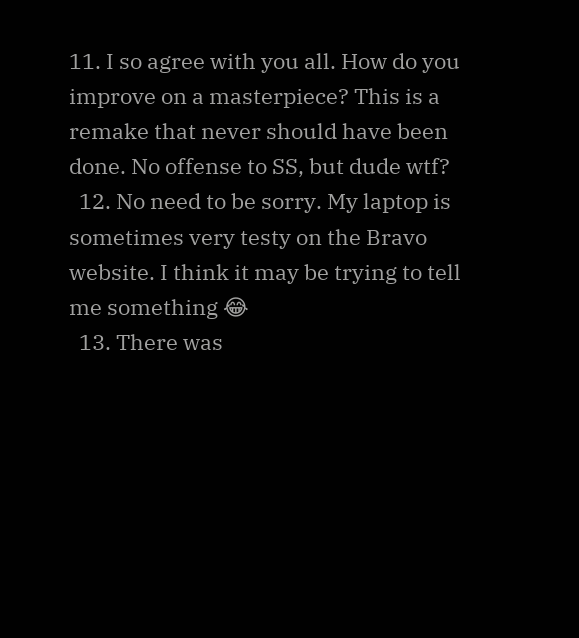11. I so agree with you all. How do you improve on a masterpiece? This is a remake that never should have been done. No offense to SS, but dude wtf?
  12. No need to be sorry. My laptop is sometimes very testy on the Bravo website. I think it may be trying to tell me something 😂
  13. There was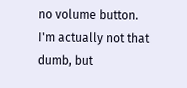no volume button. I'm actually not that dumb, but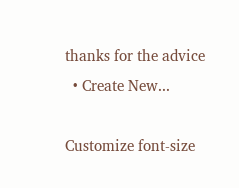thanks for the advice
  • Create New...

Customize font-size